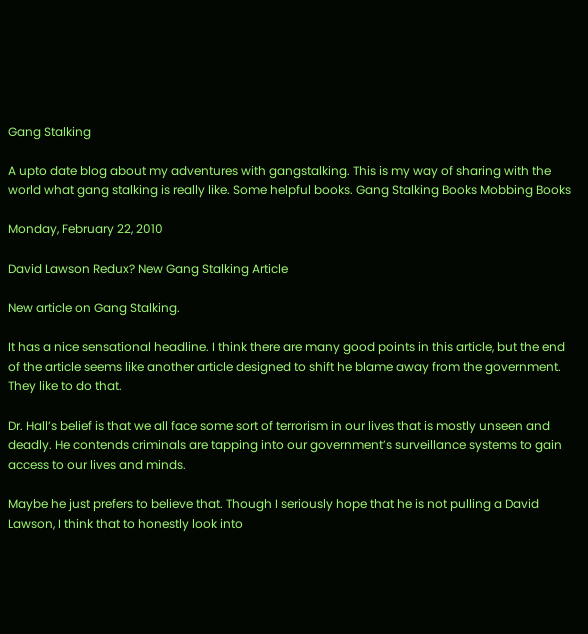Gang Stalking

A upto date blog about my adventures with gangstalking. This is my way of sharing with the world what gang stalking is really like. Some helpful books. Gang Stalking Books Mobbing Books

Monday, February 22, 2010

David Lawson Redux? New Gang Stalking Article

New article on Gang Stalking.

It has a nice sensational headline. I think there are many good points in this article, but the end of the article seems like another article designed to shift he blame away from the government. They like to do that.

Dr. Hall’s belief is that we all face some sort of terrorism in our lives that is mostly unseen and deadly. He contends criminals are tapping into our government’s surveillance systems to gain access to our lives and minds.

Maybe he just prefers to believe that. Though I seriously hope that he is not pulling a David Lawson, I think that to honestly look into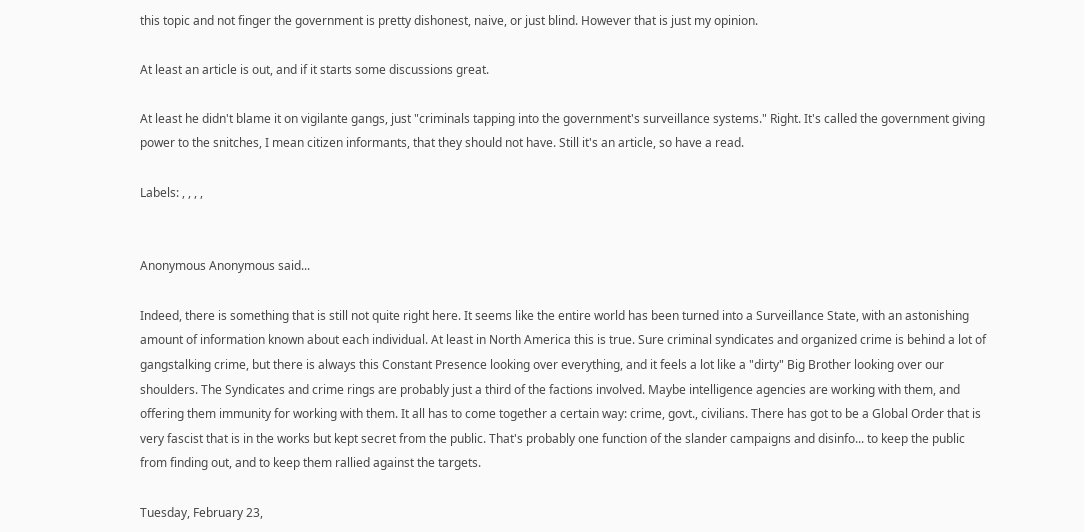this topic and not finger the government is pretty dishonest, naive, or just blind. However that is just my opinion.

At least an article is out, and if it starts some discussions great.

At least he didn't blame it on vigilante gangs, just "criminals tapping into the government's surveillance systems." Right. It's called the government giving power to the snitches, I mean citizen informants, that they should not have. Still it's an article, so have a read.

Labels: , , , ,


Anonymous Anonymous said...

Indeed, there is something that is still not quite right here. It seems like the entire world has been turned into a Surveillance State, with an astonishing amount of information known about each individual. At least in North America this is true. Sure criminal syndicates and organized crime is behind a lot of gangstalking crime, but there is always this Constant Presence looking over everything, and it feels a lot like a "dirty" Big Brother looking over our shoulders. The Syndicates and crime rings are probably just a third of the factions involved. Maybe intelligence agencies are working with them, and offering them immunity for working with them. It all has to come together a certain way: crime, govt., civilians. There has got to be a Global Order that is very fascist that is in the works but kept secret from the public. That's probably one function of the slander campaigns and disinfo... to keep the public from finding out, and to keep them rallied against the targets.

Tuesday, February 23,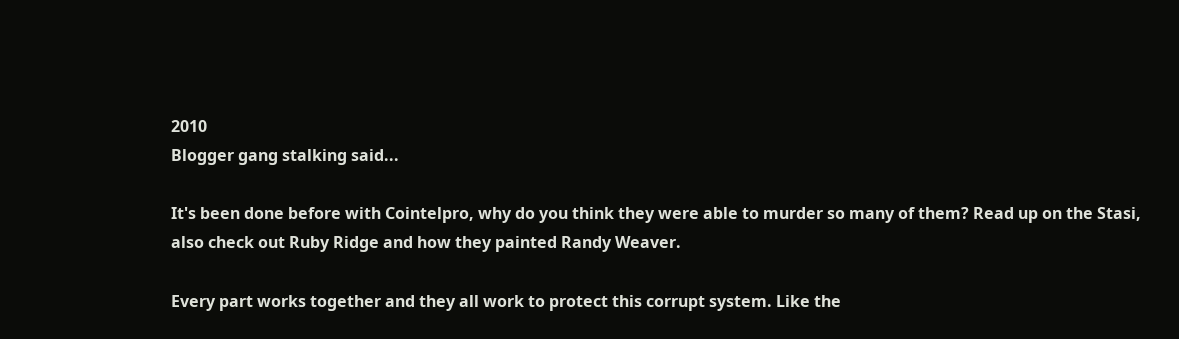2010
Blogger gang stalking said...

It's been done before with Cointelpro, why do you think they were able to murder so many of them? Read up on the Stasi, also check out Ruby Ridge and how they painted Randy Weaver.

Every part works together and they all work to protect this corrupt system. Like the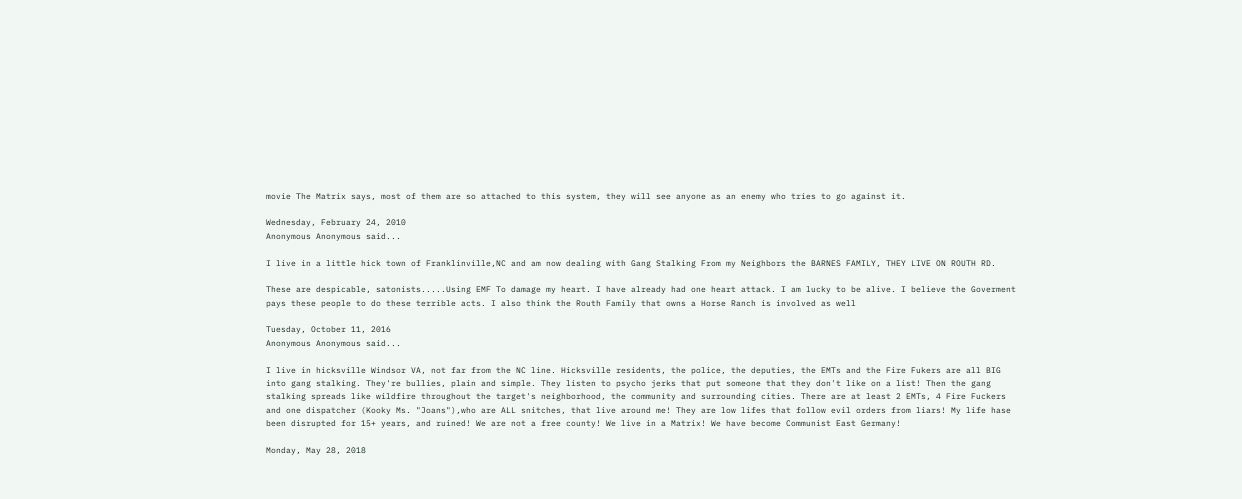movie The Matrix says, most of them are so attached to this system, they will see anyone as an enemy who tries to go against it.

Wednesday, February 24, 2010
Anonymous Anonymous said...

I live in a little hick town of Franklinville,NC and am now dealing with Gang Stalking From my Neighbors the BARNES FAMILY, THEY LIVE ON ROUTH RD.

These are despicable, satonists.....Using EMF To damage my heart. I have already had one heart attack. I am lucky to be alive. I believe the Goverment pays these people to do these terrible acts. I also think the Routh Family that owns a Horse Ranch is involved as well

Tuesday, October 11, 2016
Anonymous Anonymous said...

I live in hicksville Windsor VA, not far from the NC line. Hicksville residents, the police, the deputies, the EMTs and the Fire Fukers are all BIG into gang stalking. They're bullies, plain and simple. They listen to psycho jerks that put someone that they don't like on a list! Then the gang stalking spreads like wildfire throughout the target's neighborhood, the community and surrounding cities. There are at least 2 EMTs, 4 Fire Fuckers and one dispatcher (Kooky Ms. "Joans"),who are ALL snitches, that live around me! They are low lifes that follow evil orders from liars! My life hase been disrupted for 15+ years, and ruined! We are not a free county! We live in a Matrix! We have become Communist East Germany!

Monday, May 28, 2018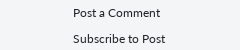Post a Comment

Subscribe to Post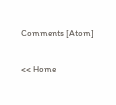Comments [Atom]

<< Home